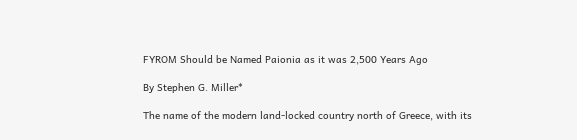FYROM Should be Named Paionia as it was 2,500 Years Ago

By Stephen G. Miller*

The name of the modern land-locked country north of Greece, with its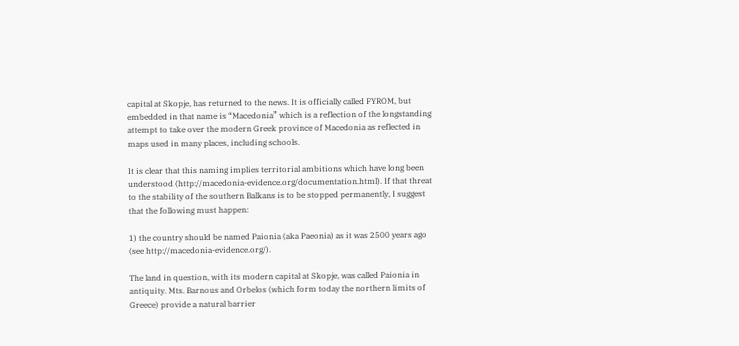capital at Skopje, has returned to the news. It is officially called FYROM, but embedded in that name is “Macedonia” which is a reflection of the longstanding attempt to take over the modern Greek province of Macedonia as reflected in maps used in many places, including schools.

It is clear that this naming implies territorial ambitions which have long been understood (http://macedonia-evidence.org/documentation.html). If that threat to the stability of the southern Balkans is to be stopped permanently, I suggest that the following must happen:

1) the country should be named Paionia (aka Paeonia) as it was 2500 years ago (see http://macedonia-evidence.org/).

The land in question, with its modern capital at Skopje, was called Paionia in antiquity. Mts. Barnous and Orbelos (which form today the northern limits of Greece) provide a natural barrier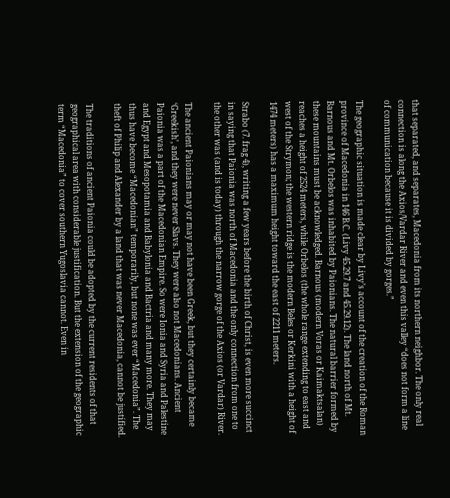that separated, and separates, Macedonia from its northern neighbor. The only real connection is along the Axios/Vardar River and even this valley “does not form a line of communication because it is divided by gorges.”

The geographic situation is made clear by Livy’s account of the creation of the Roman province of Macedonia in 146 B.C. (Livy 45.29.7 and 45.29.12). The land north of Mt. Barnous and Mt. Orbelos was inhabited by Paionians. The natural barrier formed by these mountains must be acknowledged. Barnous (modern Voras or Kaimaktsalan) reaches a height of 2524 meters, while Orbelos (the whole range extending to east and west of the Strymon; the western ridge is the modern Beles or Kerkini with a height of 1474 meters) has a maximum height toward the east of 2211 meters.

Strabo (7. frag 4), writing a few years before the birth of Christ, is even more succinct in saying that Paionia was north of Macedonia and the only connection from one to the other was (and is today) through the narrow gorge of the Axios (or Vardar) River.

The ancient Paionians may or may not have been Greek, but they certainly became ‘Greekish’, and they were never Slavs. They were also not Macedonians. Ancient Paionia was a part of the Macedonian Empire. So were Ionia and Syria and Palestine and Egypt and Mesopotamia and Babylonia and Bactria and many more. They may thus have become “Macedonian” temporarily, but none was ever “Macedonia”. The theft of Philip and Alexander by a land that was never Macedonia, cannot be justified.

The traditions of ancient Paionia could be adopted by the current residents of that geographical area with considerable justification. But the extension of the geographic term “Macedonia” to cover southern Yugoslavia cannot. Even in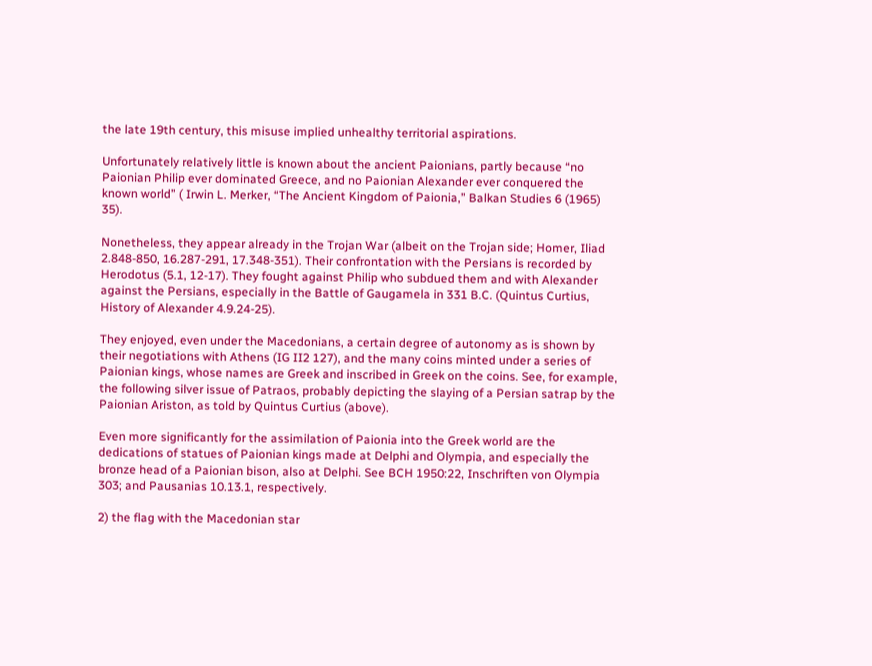the late 19th century, this misuse implied unhealthy territorial aspirations.

Unfortunately relatively little is known about the ancient Paionians, partly because “no Paionian Philip ever dominated Greece, and no Paionian Alexander ever conquered the known world” ( Irwin L. Merker, “The Ancient Kingdom of Paionia,” Balkan Studies 6 (1965) 35).

Nonetheless, they appear already in the Trojan War (albeit on the Trojan side; Homer, Iliad 2.848-850, 16.287-291, 17.348-351). Their confrontation with the Persians is recorded by Herodotus (5.1, 12-17). They fought against Philip who subdued them and with Alexander against the Persians, especially in the Battle of Gaugamela in 331 B.C. (Quintus Curtius, History of Alexander 4.9.24-25).

They enjoyed, even under the Macedonians, a certain degree of autonomy as is shown by their negotiations with Athens (IG II2 127), and the many coins minted under a series of Paionian kings, whose names are Greek and inscribed in Greek on the coins. See, for example, the following silver issue of Patraos, probably depicting the slaying of a Persian satrap by the Paionian Ariston, as told by Quintus Curtius (above).

Even more significantly for the assimilation of Paionia into the Greek world are the dedications of statues of Paionian kings made at Delphi and Olympia, and especially the bronze head of a Paionian bison, also at Delphi. See BCH 1950:22, Inschriften von Olympia 303; and Pausanias 10.13.1, respectively.

2) the flag with the Macedonian star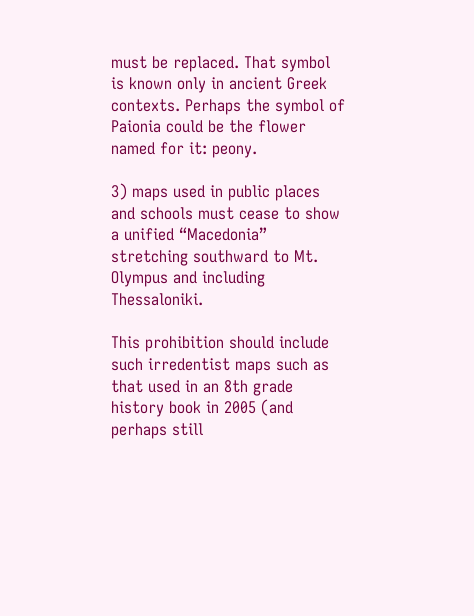must be replaced. That symbol is known only in ancient Greek contexts. Perhaps the symbol of Paionia could be the flower named for it: peony.

3) maps used in public places and schools must cease to show a unified “Macedonia” stretching southward to Mt. Olympus and including Thessaloniki.

This prohibition should include such irredentist maps such as that used in an 8th grade history book in 2005 (and perhaps still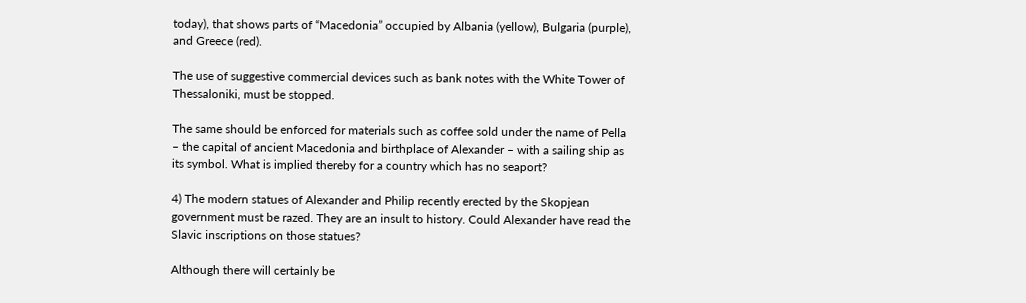today), that shows parts of “Macedonia” occupied by Albania (yellow), Bulgaria (purple), and Greece (red).

The use of suggestive commercial devices such as bank notes with the White Tower of Thessaloniki, must be stopped.

The same should be enforced for materials such as coffee sold under the name of Pella – the capital of ancient Macedonia and birthplace of Alexander – with a sailing ship as its symbol. What is implied thereby for a country which has no seaport?

4) The modern statues of Alexander and Philip recently erected by the Skopjean government must be razed. They are an insult to history. Could Alexander have read the Slavic inscriptions on those statues?

Although there will certainly be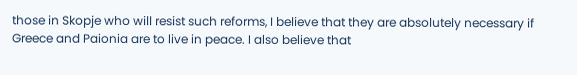those in Skopje who will resist such reforms, I believe that they are absolutely necessary if Greece and Paionia are to live in peace. I also believe that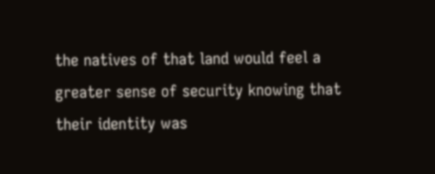the natives of that land would feel a greater sense of security knowing that their identity was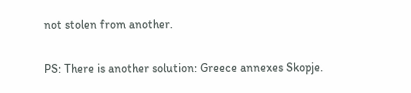not stolen from another.

PS: There is another solution: Greece annexes Skopje.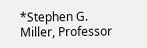*Stephen G. Miller, Professor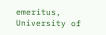emeritus, University of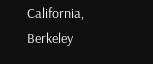California, Berkeley